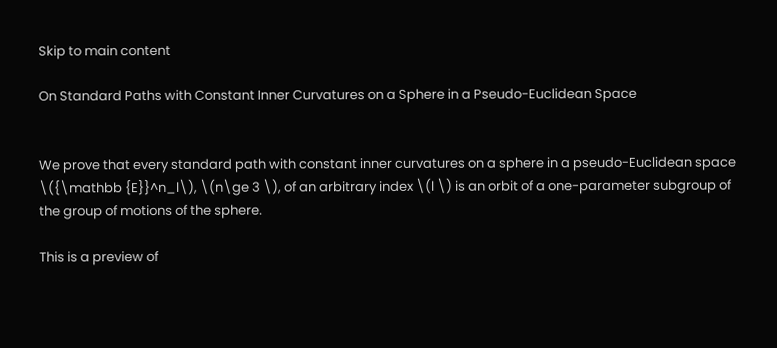Skip to main content

On Standard Paths with Constant Inner Curvatures on a Sphere in a Pseudo-Euclidean Space


We prove that every standard path with constant inner curvatures on a sphere in a pseudo-Euclidean space \({\mathbb {E}}^n_l\), \(n\ge 3 \), of an arbitrary index \(l \) is an orbit of a one-parameter subgroup of the group of motions of the sphere.

This is a preview of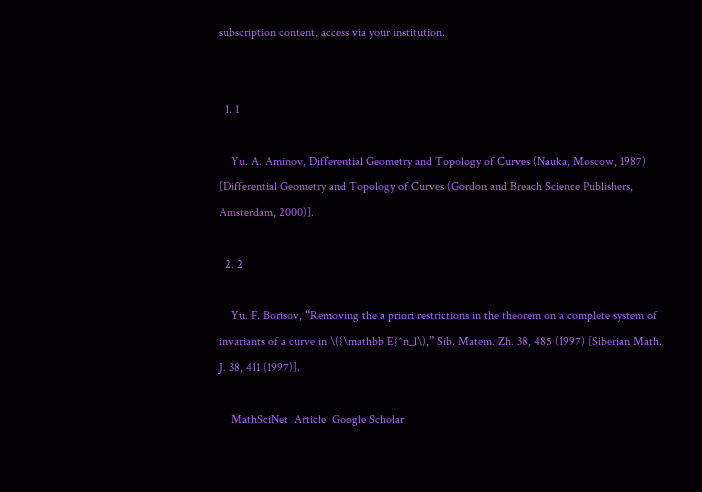subscription content, access via your institution.


  1. 1

    Yu. A. Aminov, Differential Geometry and Topology of Curves (Nauka, Moscow, 1987) [Differential Geometry and Topology of Curves (Gordon and Breach Science Publishers, Amsterdam, 2000)].

  2. 2

    Yu. F. Borisov, “Removing the a priori restrictions in the theorem on a complete system of invariants of a curve in \({\mathbb E}^n_l\),” Sib. Matem. Zh. 38, 485 (1997) [Siberian Math. J. 38, 411 (1997)].

    MathSciNet  Article  Google Scholar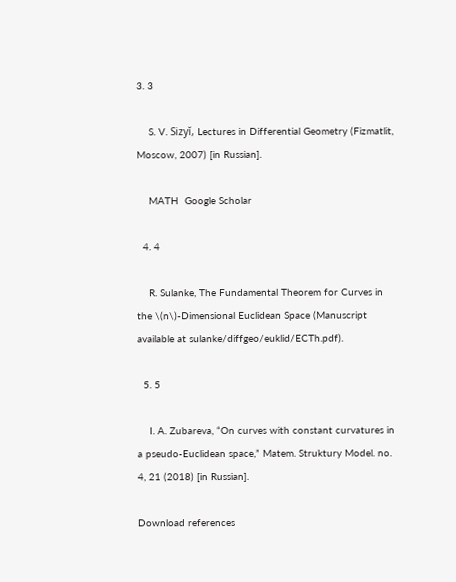3. 3

    S. V. Sizyĭ, Lectures in Differential Geometry (Fizmatlit, Moscow, 2007) [in Russian].

    MATH  Google Scholar

  4. 4

    R. Sulanke, The Fundamental Theorem for Curves in the \(n\)-Dimensional Euclidean Space (Manuscript available at sulanke/diffgeo/euklid/ECTh.pdf).

  5. 5

    I. A. Zubareva, “On curves with constant curvatures in a pseudo-Euclidean space,” Matem. Struktury Model. no. 4, 21 (2018) [in Russian].

Download references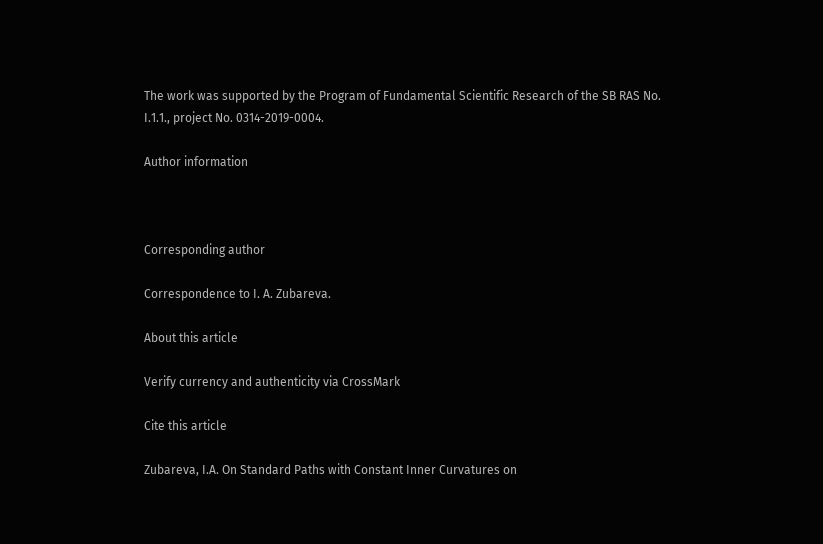The work was supported by the Program of Fundamental Scientific Research of the SB RAS No. I.1.1., project No. 0314-2019-0004.

Author information



Corresponding author

Correspondence to I. A. Zubareva.

About this article

Verify currency and authenticity via CrossMark

Cite this article

Zubareva, I.A. On Standard Paths with Constant Inner Curvatures on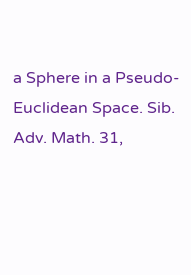a Sphere in a Pseudo-Euclidean Space. Sib. Adv. Math. 31,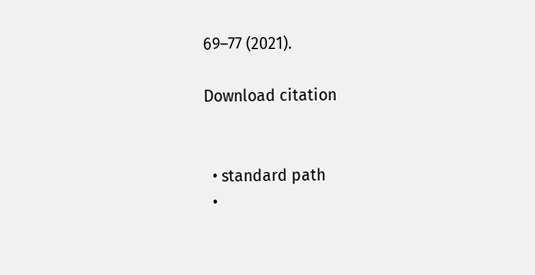69–77 (2021).

Download citation


  • standard path
  •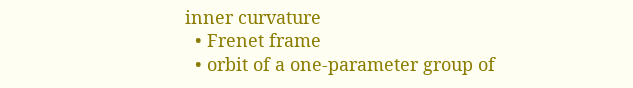inner curvature
  • Frenet frame
  • orbit of a one-parameter group of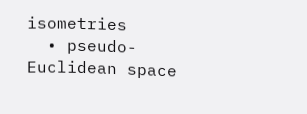isometries
  • pseudo-Euclidean space